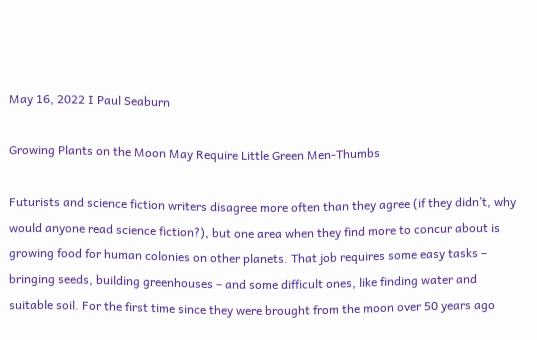May 16, 2022 I Paul Seaburn

Growing Plants on the Moon May Require Little Green Men-Thumbs

Futurists and science fiction writers disagree more often than they agree (if they didn’t, why would anyone read science fiction?), but one area when they find more to concur about is growing food for human colonies on other planets. That job requires some easy tasks – bringing seeds, building greenhouses – and some difficult ones, like finding water and suitable soil. For the first time since they were brought from the moon over 50 years ago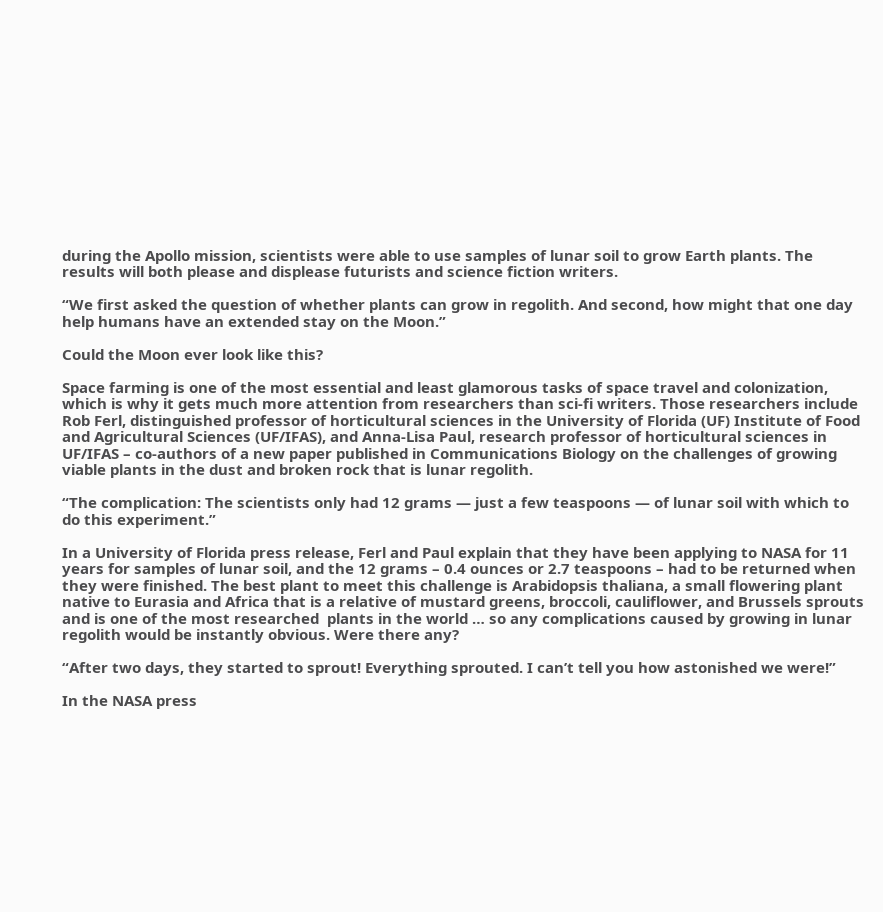during the Apollo mission, scientists were able to use samples of lunar soil to grow Earth plants. The results will both please and displease futurists and science fiction writers.

“We first asked the question of whether plants can grow in regolith. And second, how might that one day help humans have an extended stay on the Moon.”

Could the Moon ever look like this?

Space farming is one of the most essential and least glamorous tasks of space travel and colonization, which is why it gets much more attention from researchers than sci-fi writers. Those researchers include Rob Ferl, distinguished professor of horticultural sciences in the University of Florida (UF) Institute of Food and Agricultural Sciences (UF/IFAS), and Anna-Lisa Paul, research professor of horticultural sciences in UF/IFAS – co-authors of a new paper published in Communications Biology on the challenges of growing viable plants in the dust and broken rock that is lunar regolith.

“The complication: The scientists only had 12 grams — just a few teaspoons — of lunar soil with which to do this experiment.”

In a University of Florida press release, Ferl and Paul explain that they have been applying to NASA for 11 years for samples of lunar soil, and the 12 grams – 0.4 ounces or 2.7 teaspoons – had to be returned when they were finished. The best plant to meet this challenge is Arabidopsis thaliana, a small flowering plant native to Eurasia and Africa that is a relative of mustard greens, broccoli, cauliflower, and Brussels sprouts and is one of the most researched  plants in the world … so any complications caused by growing in lunar regolith would be instantly obvious. Were there any?

“After two days, they started to sprout! Everything sprouted. I can’t tell you how astonished we were!”

In the NASA press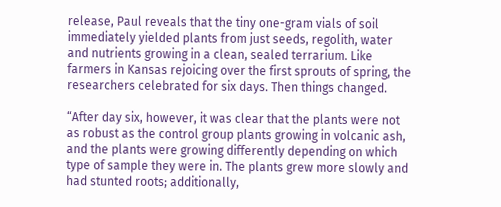release, Paul reveals that the tiny one-gram vials of soil immediately yielded plants from just seeds, regolith, water and nutrients growing in a clean, sealed terrarium. Like farmers in Kansas rejoicing over the first sprouts of spring, the researchers celebrated for six days. Then things changed.

“After day six, however, it was clear that the plants were not as robust as the control group plants growing in volcanic ash, and the plants were growing differently depending on which type of sample they were in. The plants grew more slowly and had stunted roots; additionally,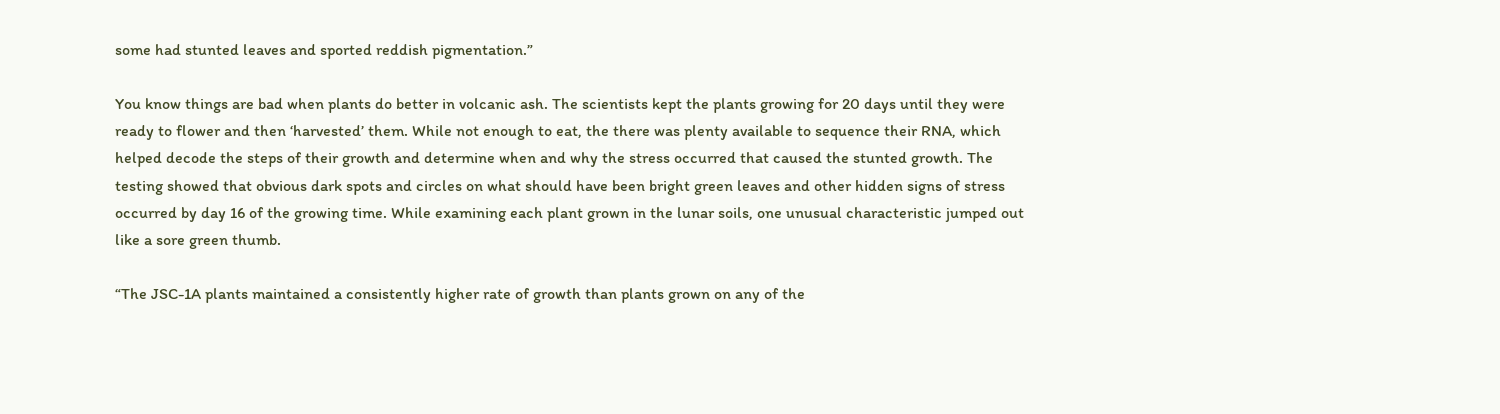some had stunted leaves and sported reddish pigmentation.”

You know things are bad when plants do better in volcanic ash. The scientists kept the plants growing for 20 days until they were ready to flower and then ‘harvested’ them. While not enough to eat, the there was plenty available to sequence their RNA, which helped decode the steps of their growth and determine when and why the stress occurred that caused the stunted growth. The testing showed that obvious dark spots and circles on what should have been bright green leaves and other hidden signs of stress occurred by day 16 of the growing time. While examining each plant grown in the lunar soils, one unusual characteristic jumped out like a sore green thumb.

“The JSC-1A plants maintained a consistently higher rate of growth than plants grown on any of the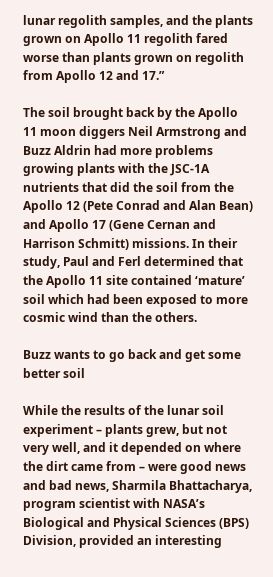lunar regolith samples, and the plants grown on Apollo 11 regolith fared worse than plants grown on regolith from Apollo 12 and 17.”

The soil brought back by the Apollo 11 moon diggers Neil Armstrong and Buzz Aldrin had more problems growing plants with the JSC-1A nutrients that did the soil from the Apollo 12 (Pete Conrad and Alan Bean) and Apollo 17 (Gene Cernan and Harrison Schmitt) missions. In their study, Paul and Ferl determined that the Apollo 11 site contained ‘mature’ soil which had been exposed to more cosmic wind than the others.

Buzz wants to go back and get some better soil

While the results of the lunar soil experiment – plants grew, but not very well, and it depended on where the dirt came from – were good news and bad news, Sharmila Bhattacharya, program scientist with NASA’s Biological and Physical Sciences (BPS) Division, provided an interesting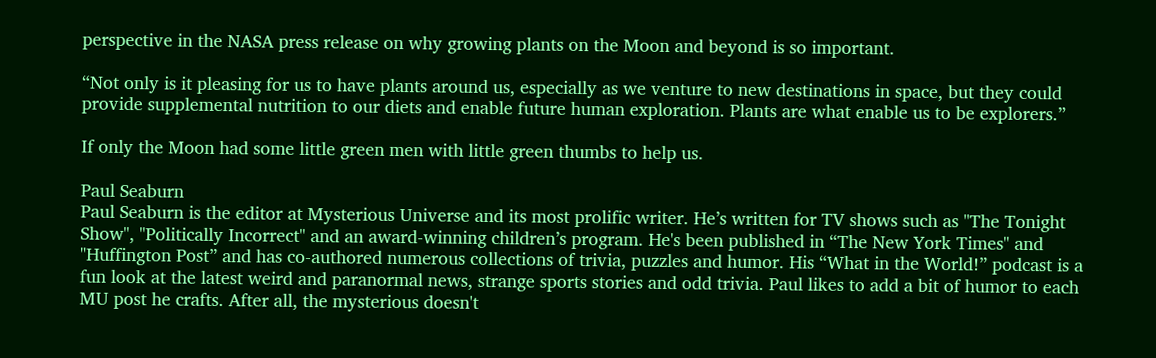perspective in the NASA press release on why growing plants on the Moon and beyond is so important.

“Not only is it pleasing for us to have plants around us, especially as we venture to new destinations in space, but they could provide supplemental nutrition to our diets and enable future human exploration. Plants are what enable us to be explorers.”

If only the Moon had some little green men with little green thumbs to help us.

Paul Seaburn
Paul Seaburn is the editor at Mysterious Universe and its most prolific writer. He’s written for TV shows such as "The Tonight Show", "Politically Incorrect" and an award-winning children’s program. He's been published in “The New York Times" and "Huffington Post” and has co-authored numerous collections of trivia, puzzles and humor. His “What in the World!” podcast is a fun look at the latest weird and paranormal news, strange sports stories and odd trivia. Paul likes to add a bit of humor to each MU post he crafts. After all, the mysterious doesn't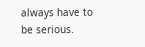always have to be serious.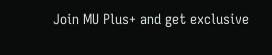Join MU Plus+ and get exclusive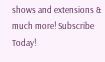shows and extensions & much more! Subscribe Today!